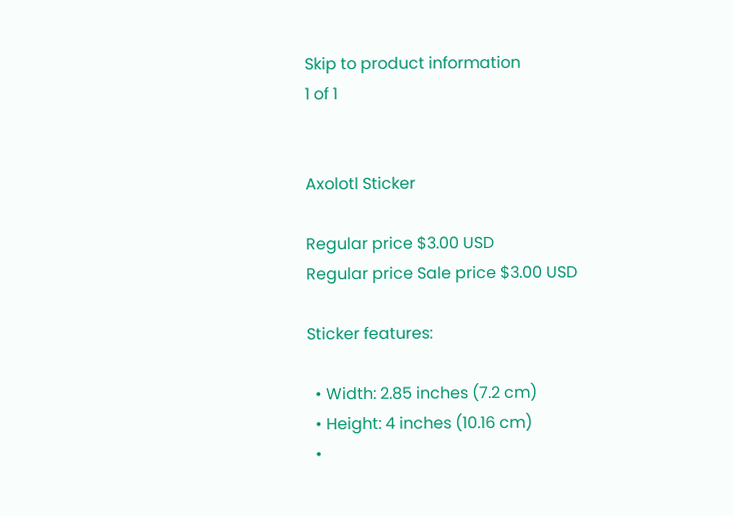Skip to product information
1 of 1


Axolotl Sticker

Regular price $3.00 USD
Regular price Sale price $3.00 USD

Sticker features:

  • Width: 2.85 inches (7.2 cm)
  • Height: 4 inches (10.16 cm)
  •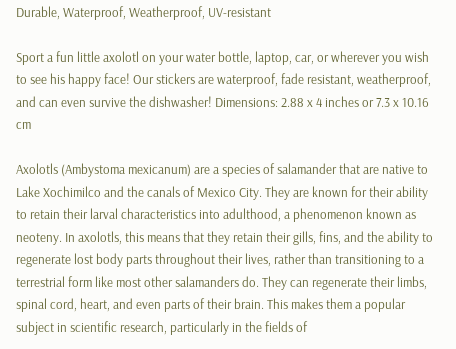Durable, Waterproof, Weatherproof, UV-resistant

Sport a fun little axolotl on your water bottle, laptop, car, or wherever you wish to see his happy face! Our stickers are waterproof, fade resistant, weatherproof, and can even survive the dishwasher! Dimensions: 2.88 x 4 inches or 7.3 x 10.16 cm

Axolotls (Ambystoma mexicanum) are a species of salamander that are native to Lake Xochimilco and the canals of Mexico City. They are known for their ability to retain their larval characteristics into adulthood, a phenomenon known as neoteny. In axolotls, this means that they retain their gills, fins, and the ability to regenerate lost body parts throughout their lives, rather than transitioning to a terrestrial form like most other salamanders do. They can regenerate their limbs, spinal cord, heart, and even parts of their brain. This makes them a popular subject in scientific research, particularly in the fields of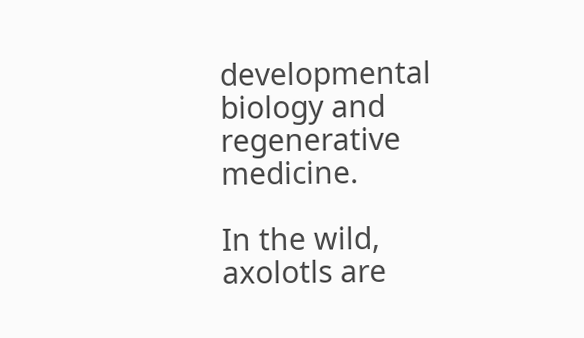developmental biology and regenerative medicine.

In the wild, axolotls are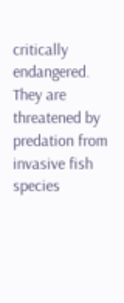critically endangered. They are threatened by predation from invasive fish species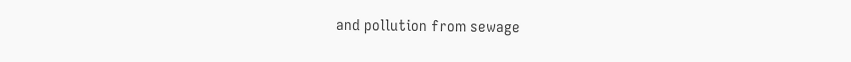and pollution from sewage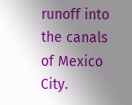runoff into the canals of Mexico City.